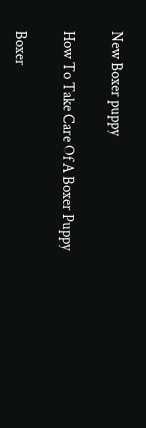New Boxer puppy

How To Take Care Of A Boxer Puppy

Boxer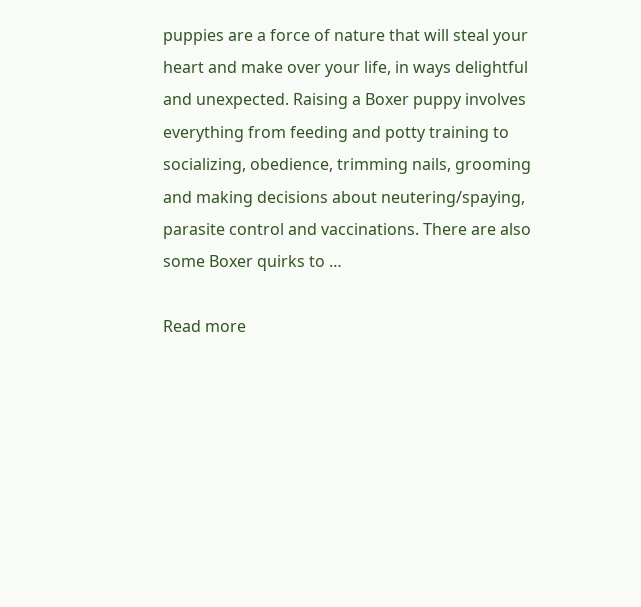puppies are a force of nature that will steal your heart and make over your life, in ways delightful and unexpected. Raising a Boxer puppy involves everything from feeding and potty training to socializing, obedience, trimming nails, grooming and making decisions about neutering/spaying, parasite control and vaccinations. There are also some Boxer quirks to …

Read more